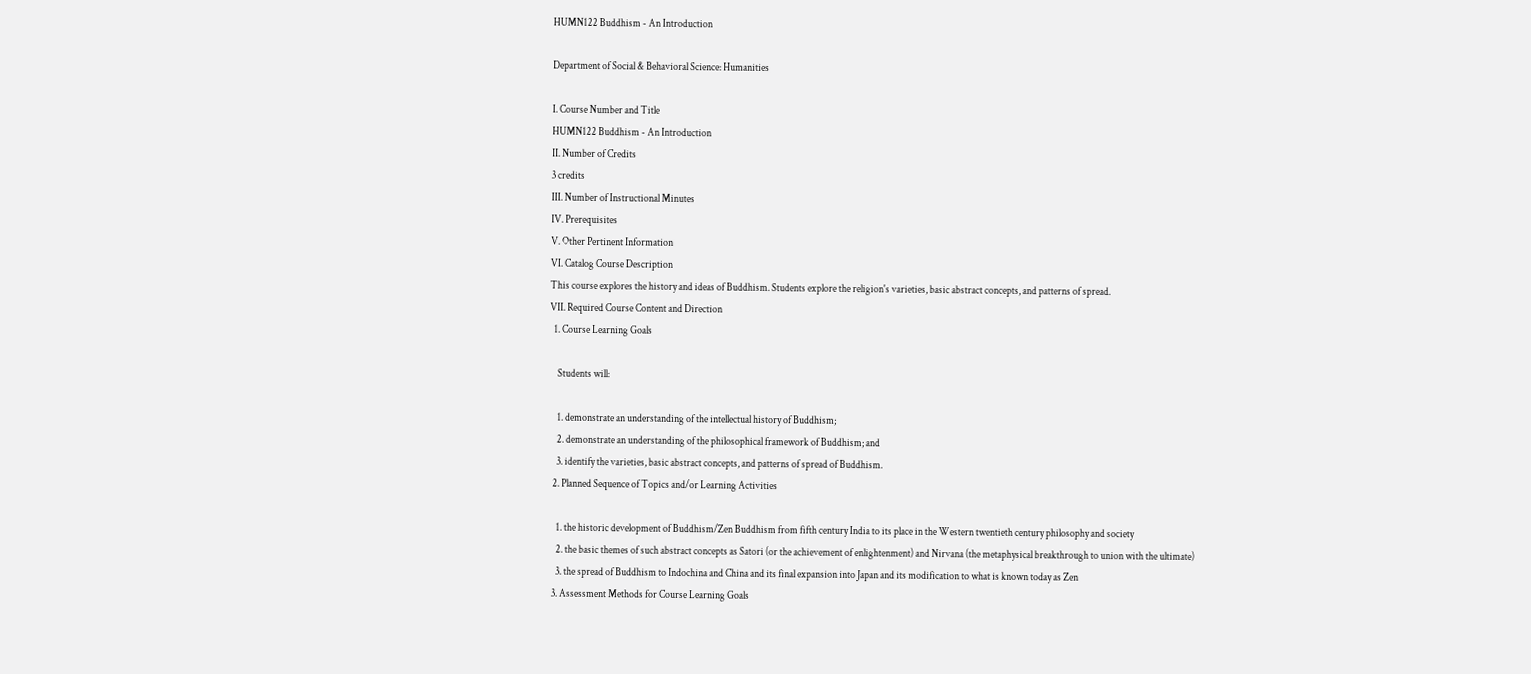HUMN122 Buddhism - An Introduction

Department of Social & Behavioral Science: Humanities

I. Course Number and Title
HUMN122 Buddhism - An Introduction
II. Number of Credits
3 credits
III. Number of Instructional Minutes
IV. Prerequisites
V. Other Pertinent Information
VI. Catalog Course Description
This course explores the history and ideas of Buddhism. Students explore the religion's varieties, basic abstract concepts, and patterns of spread.
VII. Required Course Content and Direction
  1. Course Learning Goals

    Students will:

    1. demonstrate an understanding of the intellectual history of Buddhism;
    2. demonstrate an understanding of the philosophical framework of Buddhism; and
    3. identify the varieties, basic abstract concepts, and patterns of spread of Buddhism.
  2. Planned Sequence of Topics and/or Learning Activities

    1. the historic development of Buddhism/Zen Buddhism from fifth century India to its place in the Western twentieth century philosophy and society
    2. the basic themes of such abstract concepts as Satori (or the achievement of enlightenment) and Nirvana (the metaphysical breakthrough to union with the ultimate)
    3. the spread of Buddhism to Indochina and China and its final expansion into Japan and its modification to what is known today as Zen
  3. Assessment Methods for Course Learning Goals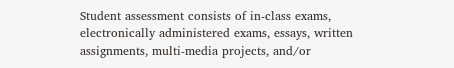Student assessment consists of in-class exams, electronically administered exams, essays, written assignments, multi-media projects, and/or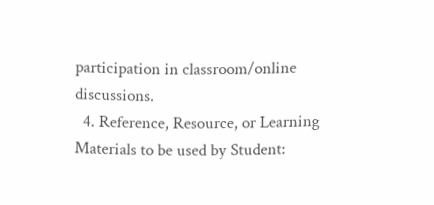participation in classroom/online discussions.
  4. Reference, Resource, or Learning Materials to be used by Student: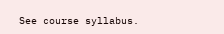See course syllabus.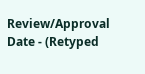Review/Approval Date - (Retyped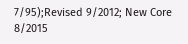7/95);Revised 9/2012; New Core 8/2015